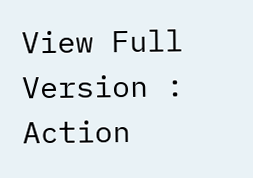View Full Version : Action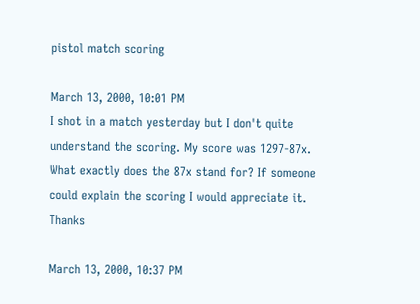pistol match scoring

March 13, 2000, 10:01 PM
I shot in a match yesterday but I don't quite understand the scoring. My score was 1297-87x. What exactly does the 87x stand for? If someone could explain the scoring I would appreciate it. Thanks

March 13, 2000, 10:37 PM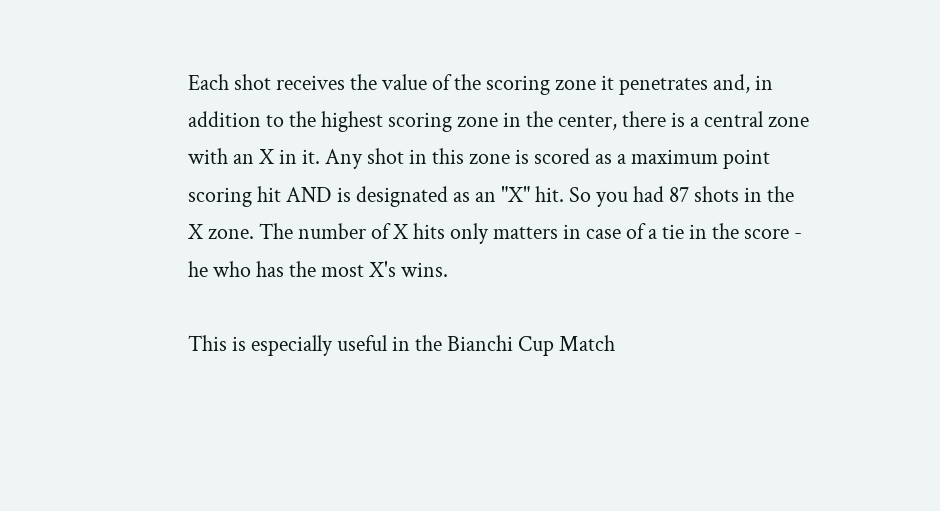Each shot receives the value of the scoring zone it penetrates and, in addition to the highest scoring zone in the center, there is a central zone with an X in it. Any shot in this zone is scored as a maximum point scoring hit AND is designated as an "X" hit. So you had 87 shots in the X zone. The number of X hits only matters in case of a tie in the score - he who has the most X's wins.

This is especially useful in the Bianchi Cup Match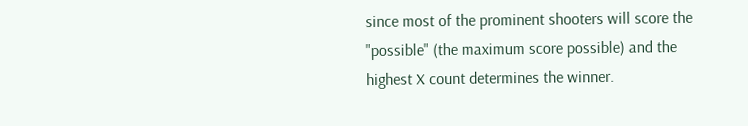since most of the prominent shooters will score the "possible" (the maximum score possible) and the highest X count determines the winner.